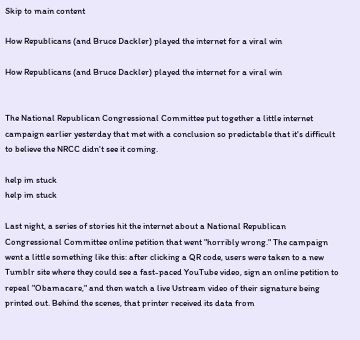Skip to main content

How Republicans (and Bruce Dackler) played the internet for a viral win

How Republicans (and Bruce Dackler) played the internet for a viral win


The National Republican Congressional Committee put together a little internet campaign earlier yesterday that met with a conclusion so predictable that it's difficult to believe the NRCC didn't see it coming.

help im stuck
help im stuck

Last night, a series of stories hit the internet about a National Republican Congressional Committee online petition that went "horribly wrong." The campaign went a little something like this: after clicking a QR code, users were taken to a new Tumblr site where they could see a fast-paced YouTube video, sign an online petition to repeal "Obamacare," and then watch a live Ustream video of their signature being printed out. Behind the scenes, that printer received its data from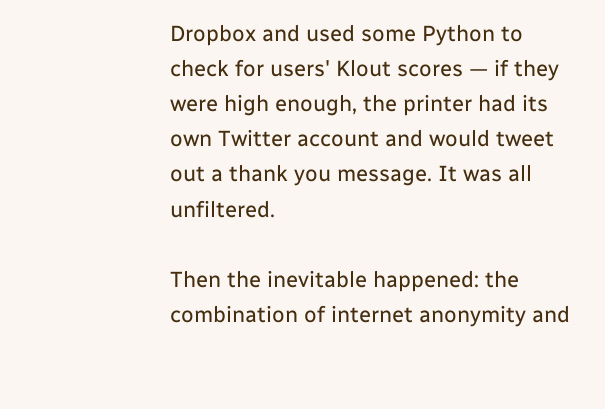Dropbox and used some Python to check for users' Klout scores — if they were high enough, the printer had its own Twitter account and would tweet out a thank you message. It was all unfiltered.

Then the inevitable happened: the combination of internet anonymity and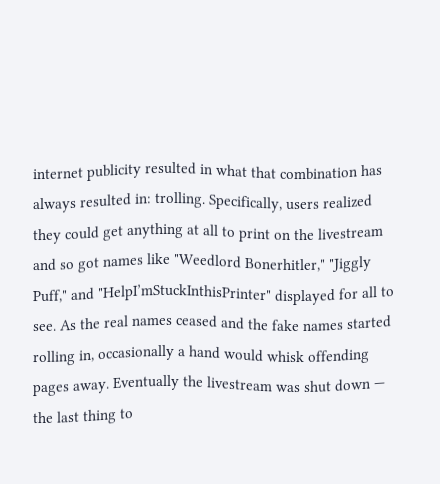internet publicity resulted in what that combination has always resulted in: trolling. Specifically, users realized they could get anything at all to print on the livestream and so got names like "Weedlord Bonerhitler," "Jiggly Puff," and "HelpI’mStuckInthisPrinter" displayed for all to see. As the real names ceased and the fake names started rolling in, occasionally a hand would whisk offending pages away. Eventually the livestream was shut down — the last thing to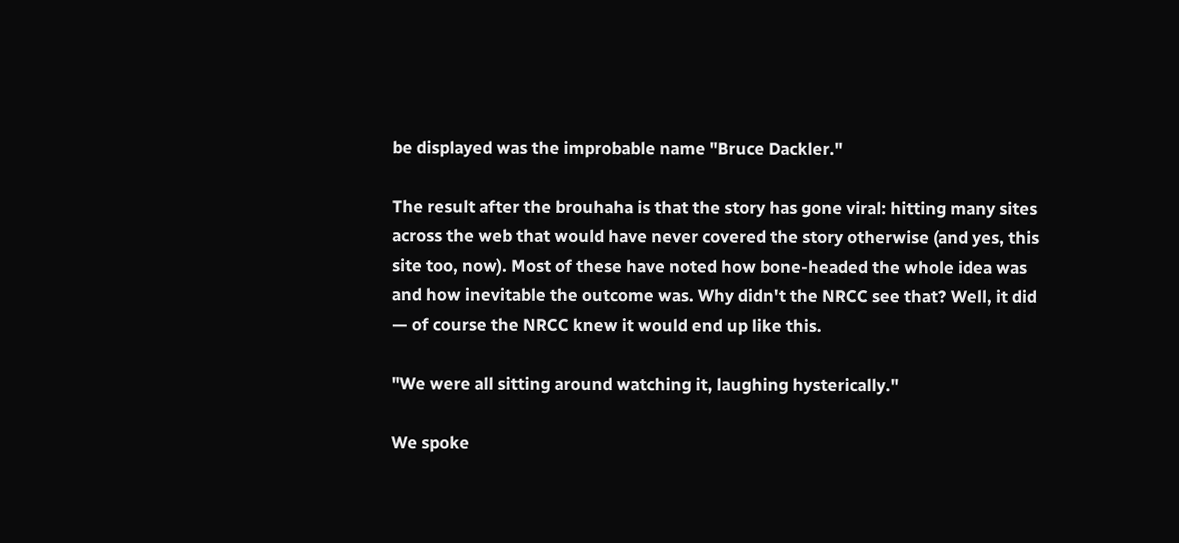be displayed was the improbable name "Bruce Dackler."

The result after the brouhaha is that the story has gone viral: hitting many sites across the web that would have never covered the story otherwise (and yes, this site too, now). Most of these have noted how bone-headed the whole idea was and how inevitable the outcome was. Why didn't the NRCC see that? Well, it did — of course the NRCC knew it would end up like this.

"We were all sitting around watching it, laughing hysterically."

We spoke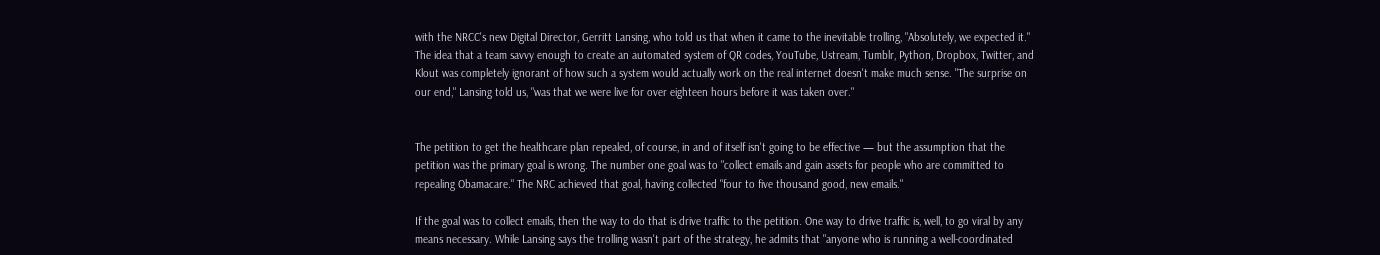with the NRCC's new Digital Director, Gerritt Lansing, who told us that when it came to the inevitable trolling, "Absolutely, we expected it." The idea that a team savvy enough to create an automated system of QR codes, YouTube, Ustream, Tumblr, Python, Dropbox, Twitter, and Klout was completely ignorant of how such a system would actually work on the real internet doesn't make much sense. "The surprise on our end," Lansing told us, "was that we were live for over eighteen hours before it was taken over."


The petition to get the healthcare plan repealed, of course, in and of itself isn't going to be effective — but the assumption that the petition was the primary goal is wrong. The number one goal was to "collect emails and gain assets for people who are committed to repealing Obamacare." The NRC achieved that goal, having collected "four to five thousand good, new emails."

If the goal was to collect emails, then the way to do that is drive traffic to the petition. One way to drive traffic is, well, to go viral by any means necessary. While Lansing says the trolling wasn't part of the strategy, he admits that "anyone who is running a well-coordinated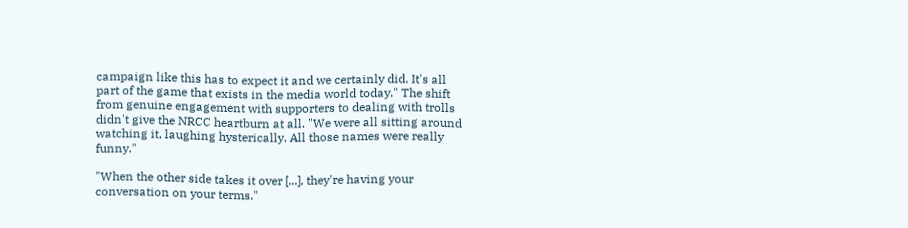campaign like this has to expect it and we certainly did. It's all part of the game that exists in the media world today." The shift from genuine engagement with supporters to dealing with trolls didn't give the NRCC heartburn at all. "We were all sitting around watching it, laughing hysterically. All those names were really funny."

"When the other side takes it over [...], they're having your conversation on your terms."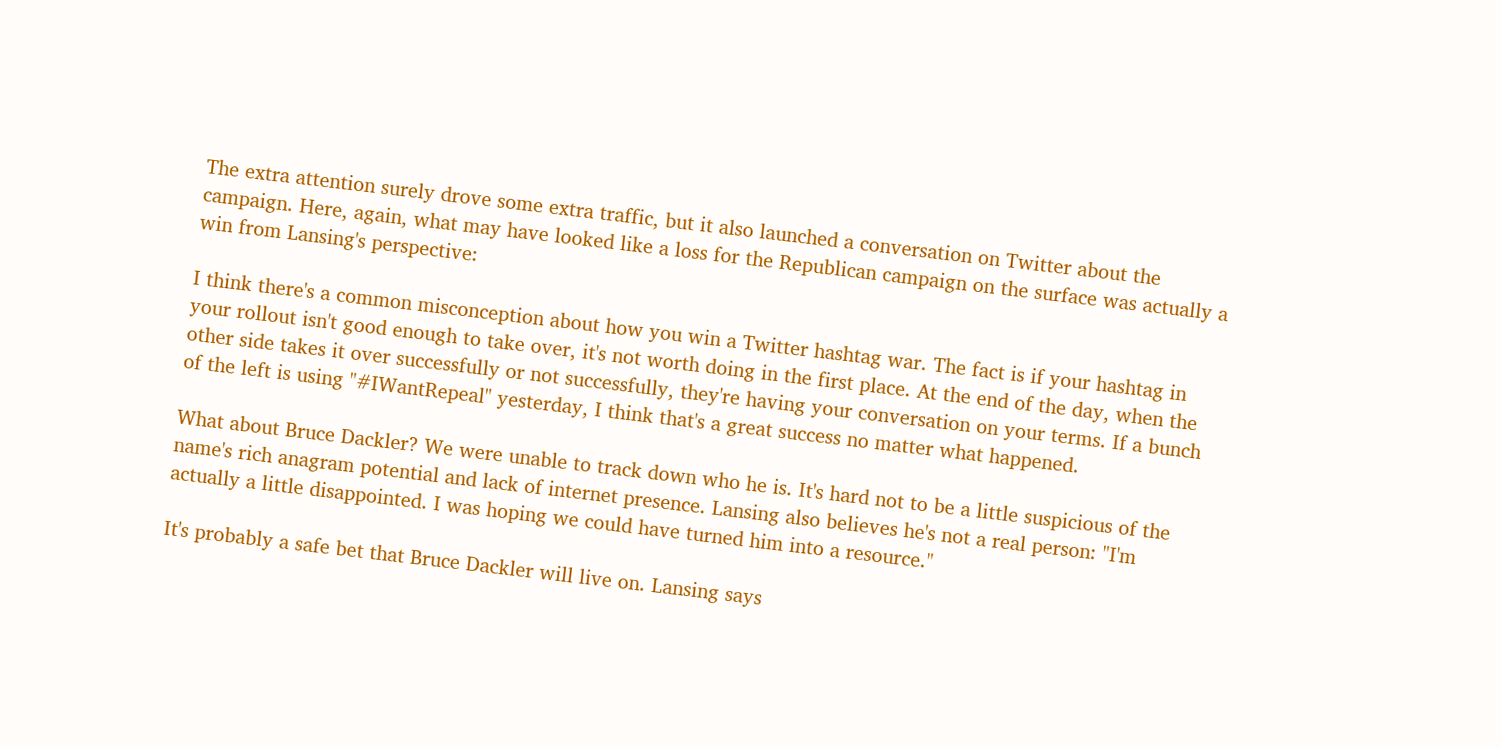The extra attention surely drove some extra traffic, but it also launched a conversation on Twitter about the campaign. Here, again, what may have looked like a loss for the Republican campaign on the surface was actually a win from Lansing's perspective:

I think there's a common misconception about how you win a Twitter hashtag war. The fact is if your hashtag in your rollout isn't good enough to take over, it's not worth doing in the first place. At the end of the day, when the other side takes it over successfully or not successfully, they're having your conversation on your terms. If a bunch of the left is using "#IWantRepeal" yesterday, I think that's a great success no matter what happened.

What about Bruce Dackler? We were unable to track down who he is. It's hard not to be a little suspicious of the name's rich anagram potential and lack of internet presence. Lansing also believes he's not a real person: "I'm actually a little disappointed. I was hoping we could have turned him into a resource."

It's probably a safe bet that Bruce Dackler will live on. Lansing says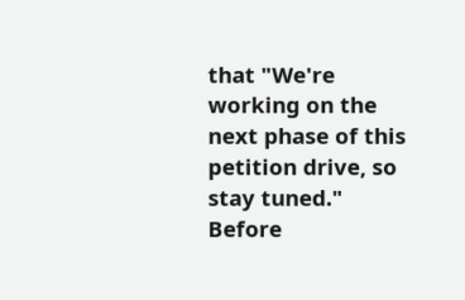that "We're working on the next phase of this petition drive, so stay tuned." Before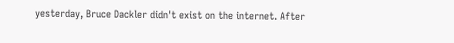yesterday, Bruce Dackler didn't exist on the internet. After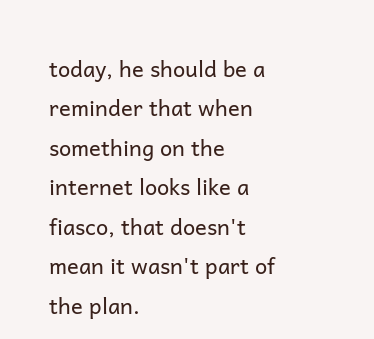today, he should be a reminder that when something on the internet looks like a fiasco, that doesn't mean it wasn't part of the plan.